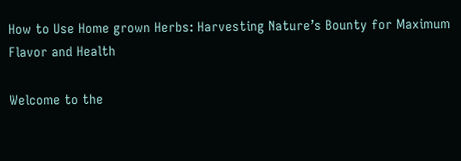How to Use Home grown Herbs: Harvesting Nature’s Bounty for Maximum Flavor and Health

Welcome to the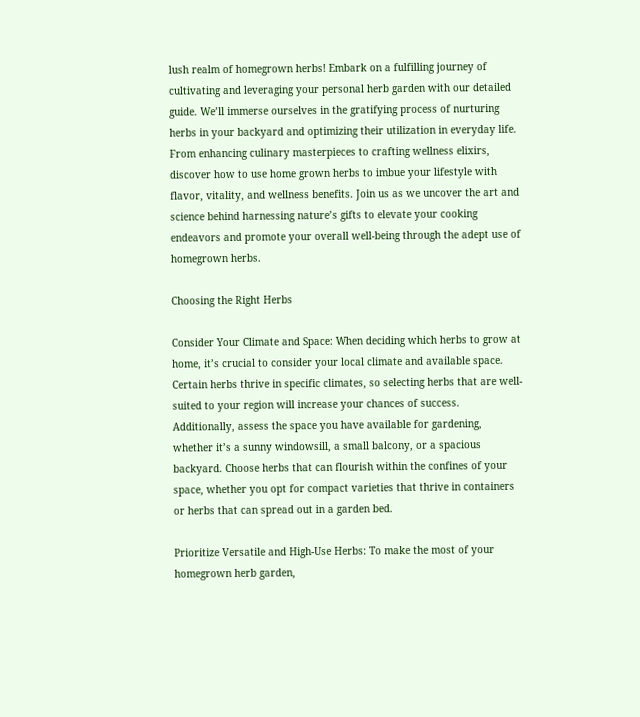lush realm of homegrown herbs! Embark on a fulfilling journey of cultivating and leveraging your personal herb garden with our detailed guide. We’ll immerse ourselves in the gratifying process of nurturing herbs in your backyard and optimizing their utilization in everyday life. From enhancing culinary masterpieces to crafting wellness elixirs, discover how to use home grown herbs to imbue your lifestyle with flavor, vitality, and wellness benefits. Join us as we uncover the art and science behind harnessing nature’s gifts to elevate your cooking endeavors and promote your overall well-being through the adept use of homegrown herbs.

Choosing the Right Herbs

Consider Your Climate and Space: When deciding which herbs to grow at home, it’s crucial to consider your local climate and available space. Certain herbs thrive in specific climates, so selecting herbs that are well-suited to your region will increase your chances of success. Additionally, assess the space you have available for gardening, whether it’s a sunny windowsill, a small balcony, or a spacious backyard. Choose herbs that can flourish within the confines of your space, whether you opt for compact varieties that thrive in containers or herbs that can spread out in a garden bed.

Prioritize Versatile and High-Use Herbs: To make the most of your homegrown herb garden,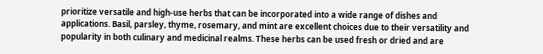prioritize versatile and high-use herbs that can be incorporated into a wide range of dishes and applications. Basil, parsley, thyme, rosemary, and mint are excellent choices due to their versatility and popularity in both culinary and medicinal realms. These herbs can be used fresh or dried and are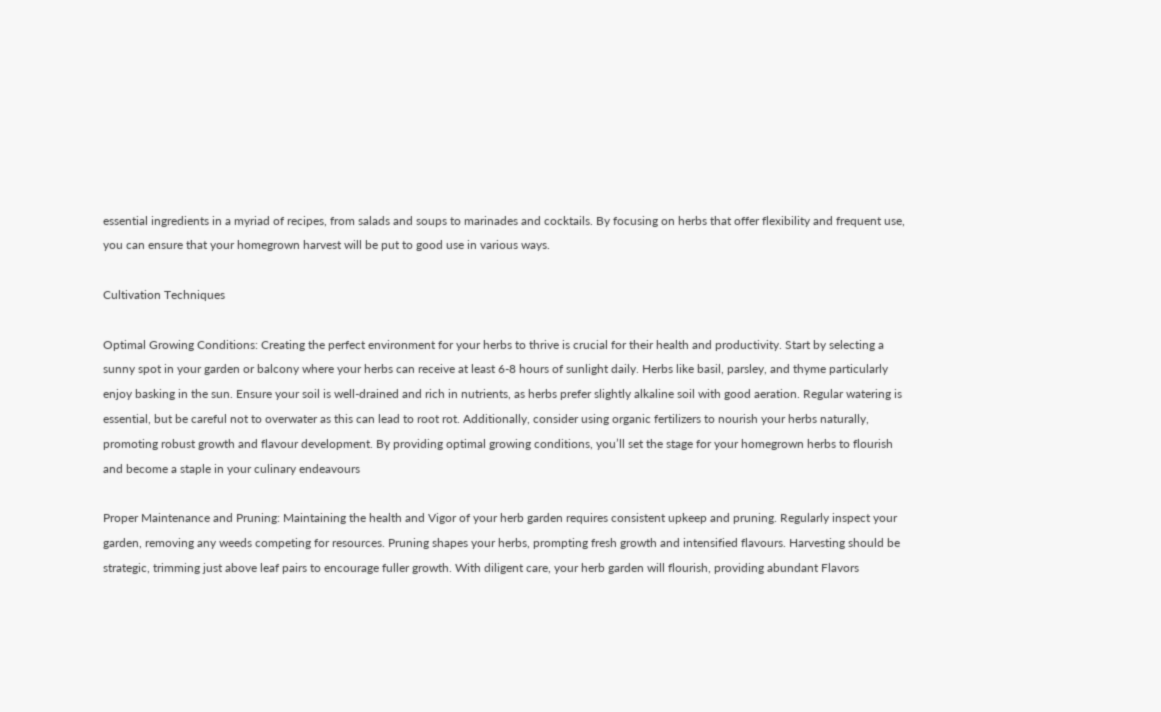essential ingredients in a myriad of recipes, from salads and soups to marinades and cocktails. By focusing on herbs that offer flexibility and frequent use, you can ensure that your homegrown harvest will be put to good use in various ways.

Cultivation Techniques

Optimal Growing Conditions: Creating the perfect environment for your herbs to thrive is crucial for their health and productivity. Start by selecting a sunny spot in your garden or balcony where your herbs can receive at least 6-8 hours of sunlight daily. Herbs like basil, parsley, and thyme particularly enjoy basking in the sun. Ensure your soil is well-drained and rich in nutrients, as herbs prefer slightly alkaline soil with good aeration. Regular watering is essential, but be careful not to overwater as this can lead to root rot. Additionally, consider using organic fertilizers to nourish your herbs naturally, promoting robust growth and flavour development. By providing optimal growing conditions, you’ll set the stage for your homegrown herbs to flourish and become a staple in your culinary endeavours

Proper Maintenance and Pruning: Maintaining the health and Vigor of your herb garden requires consistent upkeep and pruning. Regularly inspect your garden, removing any weeds competing for resources. Pruning shapes your herbs, prompting fresh growth and intensified flavours. Harvesting should be strategic, trimming just above leaf pairs to encourage fuller growth. With diligent care, your herb garden will flourish, providing abundant Flavors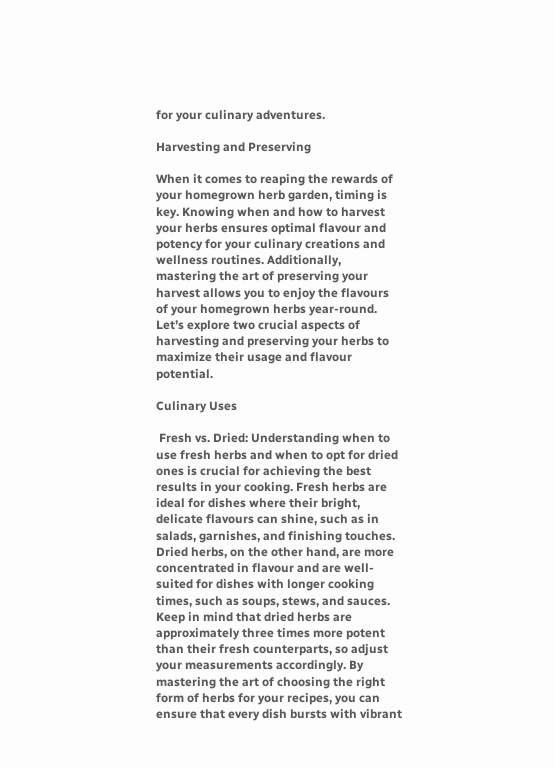for your culinary adventures.

Harvesting and Preserving

When it comes to reaping the rewards of your homegrown herb garden, timing is key. Knowing when and how to harvest your herbs ensures optimal flavour and potency for your culinary creations and wellness routines. Additionally, mastering the art of preserving your harvest allows you to enjoy the flavours of your homegrown herbs year-round. Let’s explore two crucial aspects of harvesting and preserving your herbs to maximize their usage and flavour potential.

Culinary Uses

 Fresh vs. Dried: Understanding when to use fresh herbs and when to opt for dried ones is crucial for achieving the best results in your cooking. Fresh herbs are ideal for dishes where their bright, delicate flavours can shine, such as in salads, garnishes, and finishing touches. Dried herbs, on the other hand, are more concentrated in flavour and are well-suited for dishes with longer cooking times, such as soups, stews, and sauces. Keep in mind that dried herbs are approximately three times more potent than their fresh counterparts, so adjust your measurements accordingly. By mastering the art of choosing the right form of herbs for your recipes, you can ensure that every dish bursts with vibrant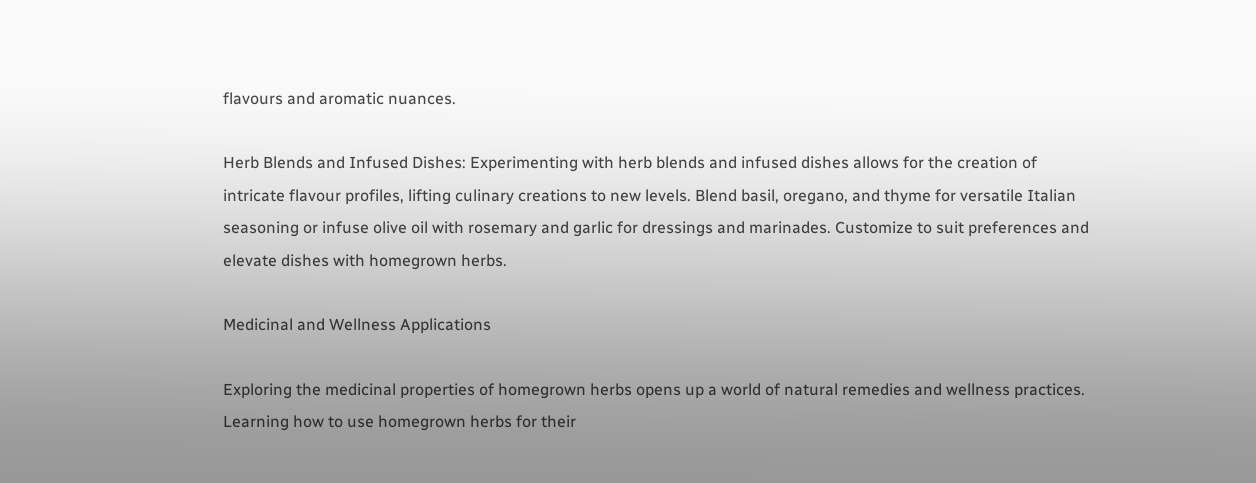flavours and aromatic nuances.

Herb Blends and Infused Dishes: Experimenting with herb blends and infused dishes allows for the creation of intricate flavour profiles, lifting culinary creations to new levels. Blend basil, oregano, and thyme for versatile Italian seasoning or infuse olive oil with rosemary and garlic for dressings and marinades. Customize to suit preferences and elevate dishes with homegrown herbs.

Medicinal and Wellness Applications

Exploring the medicinal properties of homegrown herbs opens up a world of natural remedies and wellness practices. Learning how to use homegrown herbs for their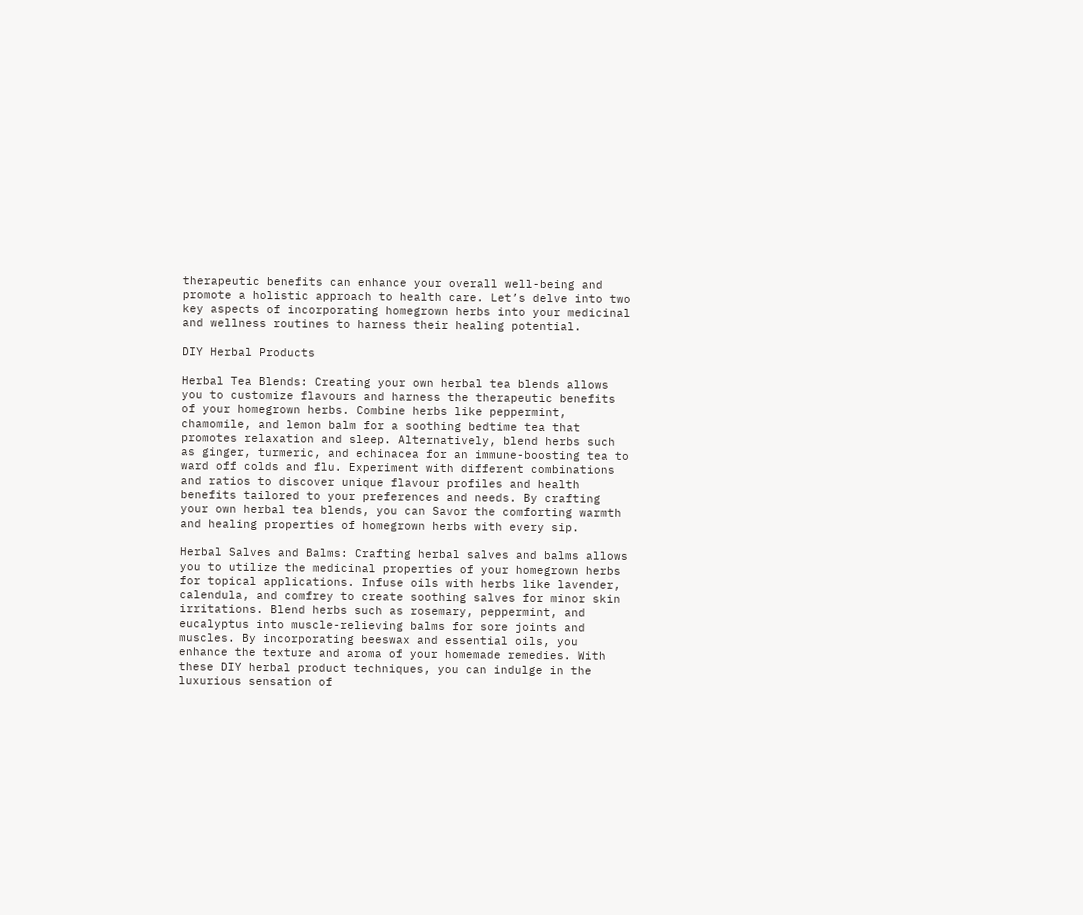therapeutic benefits can enhance your overall well-being and promote a holistic approach to health care. Let’s delve into two key aspects of incorporating homegrown herbs into your medicinal and wellness routines to harness their healing potential.

DIY Herbal Products

Herbal Tea Blends: Creating your own herbal tea blends allows you to customize flavours and harness the therapeutic benefits of your homegrown herbs. Combine herbs like peppermint, chamomile, and lemon balm for a soothing bedtime tea that promotes relaxation and sleep. Alternatively, blend herbs such as ginger, turmeric, and echinacea for an immune-boosting tea to ward off colds and flu. Experiment with different combinations and ratios to discover unique flavour profiles and health benefits tailored to your preferences and needs. By crafting your own herbal tea blends, you can Savor the comforting warmth and healing properties of homegrown herbs with every sip.

Herbal Salves and Balms: Crafting herbal salves and balms allows you to utilize the medicinal properties of your homegrown herbs for topical applications. Infuse oils with herbs like lavender, calendula, and comfrey to create soothing salves for minor skin irritations. Blend herbs such as rosemary, peppermint, and eucalyptus into muscle-relieving balms for sore joints and muscles. By incorporating beeswax and essential oils, you enhance the texture and aroma of your homemade remedies. With these DIY herbal product techniques, you can indulge in the luxurious sensation of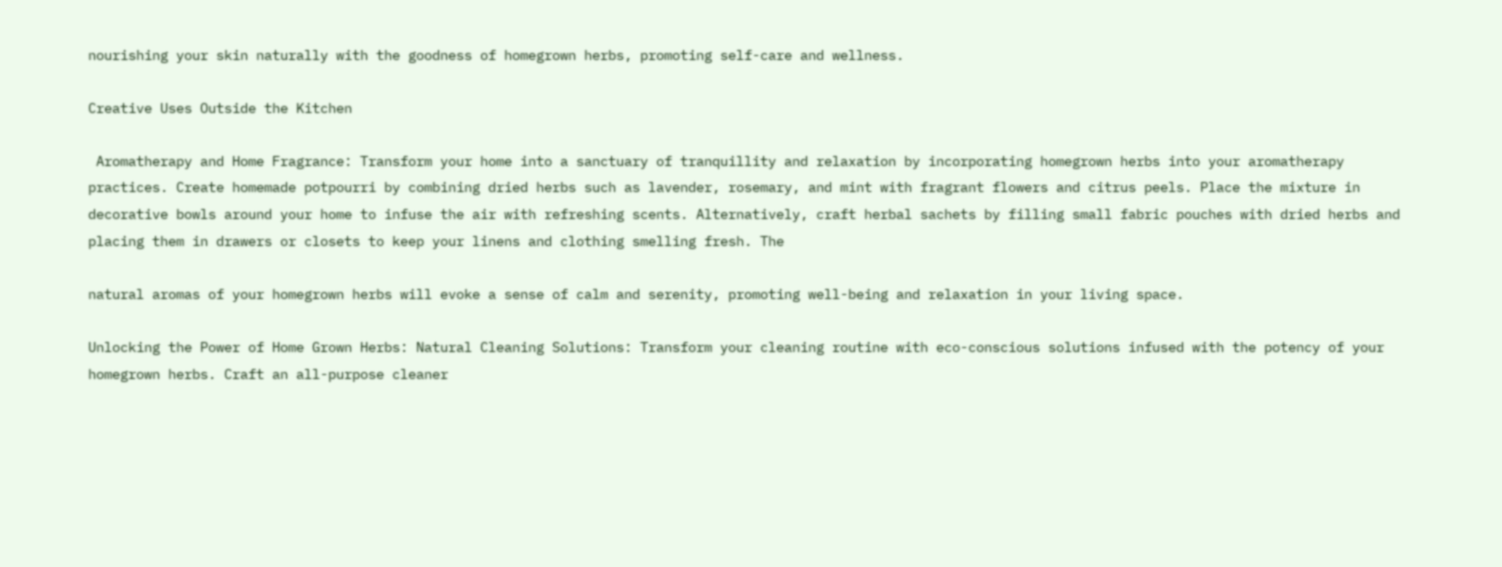nourishing your skin naturally with the goodness of homegrown herbs, promoting self-care and wellness.

Creative Uses Outside the Kitchen

 Aromatherapy and Home Fragrance: Transform your home into a sanctuary of tranquillity and relaxation by incorporating homegrown herbs into your aromatherapy practices. Create homemade potpourri by combining dried herbs such as lavender, rosemary, and mint with fragrant flowers and citrus peels. Place the mixture in decorative bowls around your home to infuse the air with refreshing scents. Alternatively, craft herbal sachets by filling small fabric pouches with dried herbs and placing them in drawers or closets to keep your linens and clothing smelling fresh. The

natural aromas of your homegrown herbs will evoke a sense of calm and serenity, promoting well-being and relaxation in your living space.

Unlocking the Power of Home Grown Herbs: Natural Cleaning Solutions: Transform your cleaning routine with eco-conscious solutions infused with the potency of your homegrown herbs. Craft an all-purpose cleaner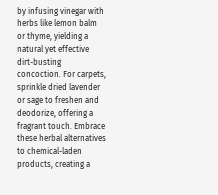by infusing vinegar with herbs like lemon balm or thyme, yielding a natural yet effective dirt-busting concoction. For carpets, sprinkle dried lavender or sage to freshen and deodorize, offering a fragrant touch. Embrace these herbal alternatives to chemical-laden products, creating a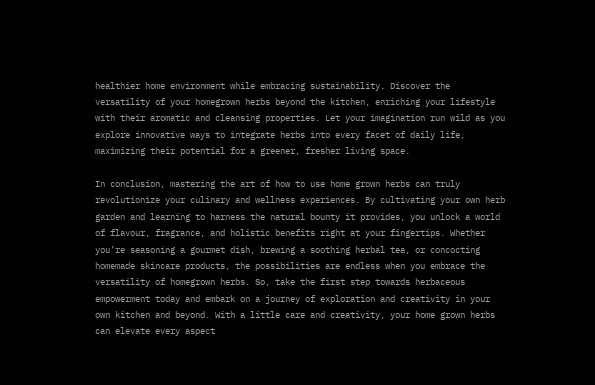healthier home environment while embracing sustainability. Discover the versatility of your homegrown herbs beyond the kitchen, enriching your lifestyle with their aromatic and cleansing properties. Let your imagination run wild as you explore innovative ways to integrate herbs into every facet of daily life, maximizing their potential for a greener, fresher living space.

In conclusion, mastering the art of how to use home grown herbs can truly revolutionize your culinary and wellness experiences. By cultivating your own herb garden and learning to harness the natural bounty it provides, you unlock a world of flavour, fragrance, and holistic benefits right at your fingertips. Whether you’re seasoning a gourmet dish, brewing a soothing herbal tea, or concocting homemade skincare products, the possibilities are endless when you embrace the versatility of homegrown herbs. So, take the first step towards herbaceous empowerment today and embark on a journey of exploration and creativity in your own kitchen and beyond. With a little care and creativity, your home grown herbs can elevate every aspect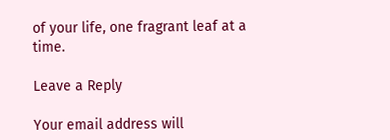of your life, one fragrant leaf at a time.

Leave a Reply

Your email address will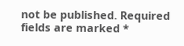not be published. Required fields are marked *